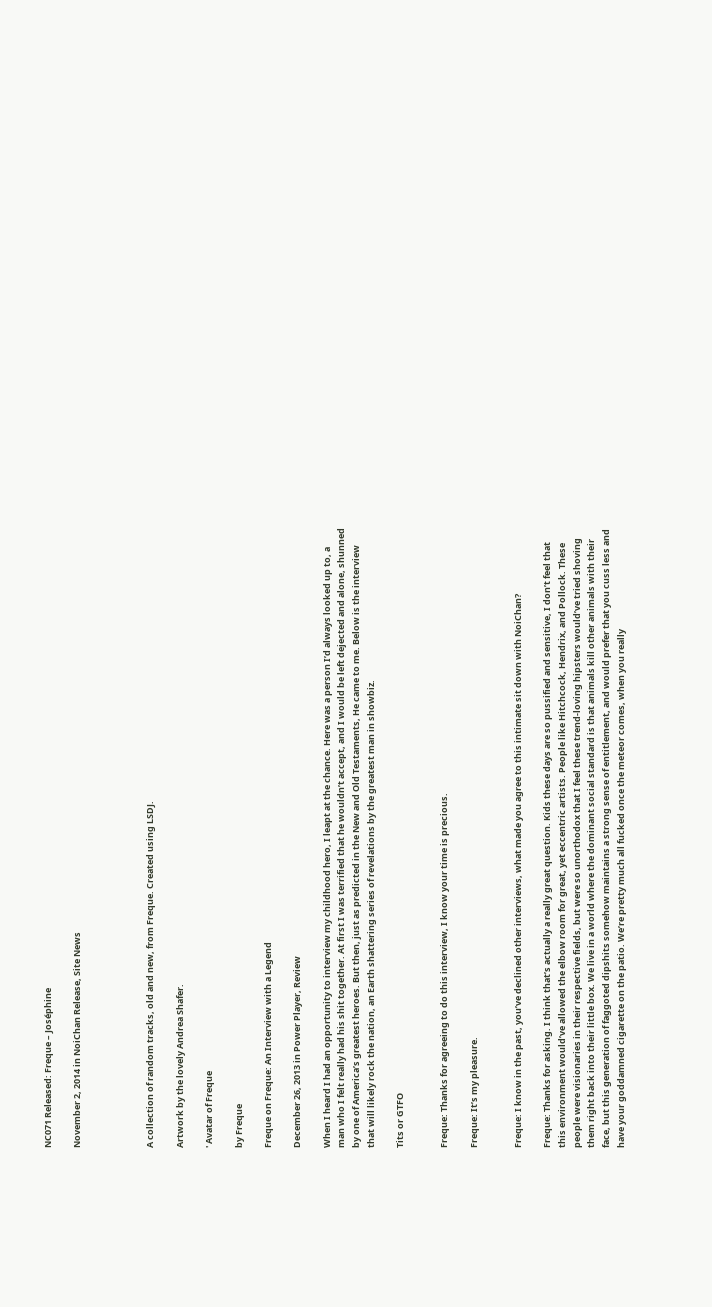NC071 Released: Freque – Joséphine

November 2, 2014 in NoiChan Release, Site News




A collection of random tracks, old and new, from Freque. Created using LSDJ.

Artwork by the lovely Andrea Shafer.

' Avatar of Freque

by Freque

Freque on Freque: An Interview with a Legend

December 26, 2013 in Power Player, Review

When I heard I had an opportunity to interview my childhood hero, I leapt at the chance. Here was a person I’d always looked up to, a man who I felt really had his shit together. At first I was terrified that he wouldn’t accept, and I would be left dejected and alone, shunned by one of America’s greatest heroes. But then, just as predicted in the New and Old Testaments, He came to me. Below is the interview that will likely rock the nation, an Earth shattering series of revelations by the greatest man in showbiz.

Tits or GTFO


Freque: Thanks for agreeing to do this interview, I know your time is precious.

Freque: It’s my pleasure.


Freque: I know in the past, you’ve declined other interviews, what made you agree to this intimate sit down with NoiChan?

Freque: Thanks for asking. I think that’s actually a really great question. Kids these days are so pussified and sensitive, I don’t feel that this environment would’ve allowed the elbow room for great, yet eccentric artists. People like Hitchcock, Hendrix, and Pollock. These people were visionaries in their respective fields, but were so unorthodox that I feel these trend-loving hipsters would’ve tried shoving them right back into their little box. We live in a world where the dominant social standard is that animals kill other animals with their face, but this generation of faggoted dipshits somehow maintains a strong sense of entitlement, and would prefer that you cuss less and have your goddamned cigarette on the patio. We’re pretty much all fucked once the meteor comes, when you really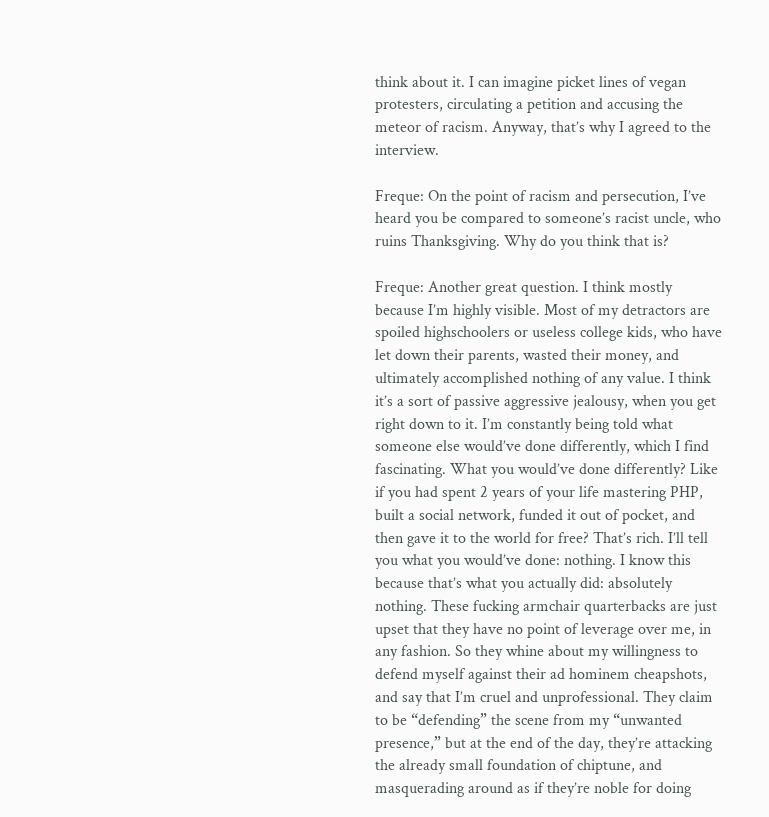think about it. I can imagine picket lines of vegan protesters, circulating a petition and accusing the meteor of racism. Anyway, that’s why I agreed to the interview.

Freque: On the point of racism and persecution, I’ve heard you be compared to someone’s racist uncle, who ruins Thanksgiving. Why do you think that is?

Freque: Another great question. I think mostly because I’m highly visible. Most of my detractors are spoiled highschoolers or useless college kids, who have let down their parents, wasted their money, and ultimately accomplished nothing of any value. I think it’s a sort of passive aggressive jealousy, when you get right down to it. I’m constantly being told what someone else would’ve done differently, which I find fascinating. What you would’ve done differently? Like if you had spent 2 years of your life mastering PHP, built a social network, funded it out of pocket, and then gave it to the world for free? That’s rich. I’ll tell you what you would’ve done: nothing. I know this because that’s what you actually did: absolutely nothing. These fucking armchair quarterbacks are just upset that they have no point of leverage over me, in any fashion. So they whine about my willingness to defend myself against their ad hominem cheapshots, and say that I’m cruel and unprofessional. They claim to be “defending” the scene from my “unwanted presence,” but at the end of the day, they’re attacking the already small foundation of chiptune, and masquerading around as if they’re noble for doing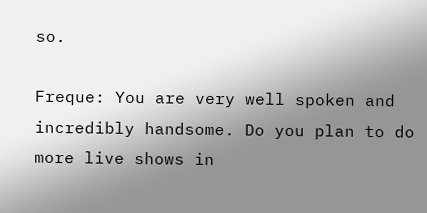so.

Freque: You are very well spoken and incredibly handsome. Do you plan to do more live shows in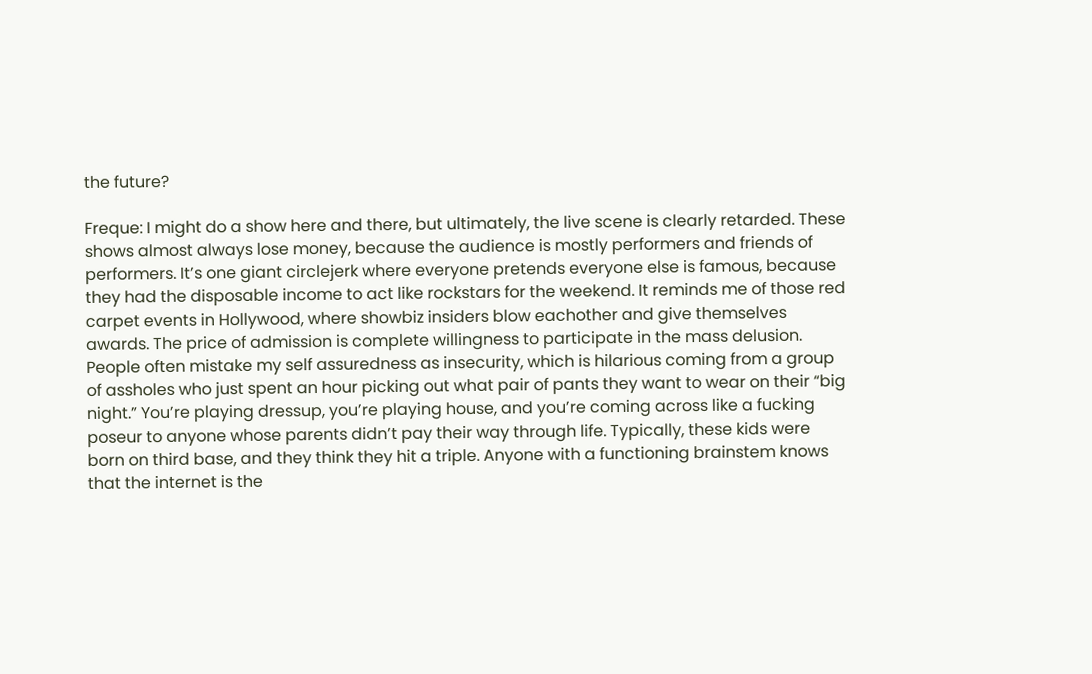the future?

Freque: I might do a show here and there, but ultimately, the live scene is clearly retarded. These shows almost always lose money, because the audience is mostly performers and friends of performers. It’s one giant circlejerk where everyone pretends everyone else is famous, because they had the disposable income to act like rockstars for the weekend. It reminds me of those red carpet events in Hollywood, where showbiz insiders blow eachother and give themselves awards. The price of admission is complete willingness to participate in the mass delusion. People often mistake my self assuredness as insecurity, which is hilarious coming from a group of assholes who just spent an hour picking out what pair of pants they want to wear on their “big night.” You’re playing dressup, you’re playing house, and you’re coming across like a fucking poseur to anyone whose parents didn’t pay their way through life. Typically, these kids were born on third base, and they think they hit a triple. Anyone with a functioning brainstem knows that the internet is the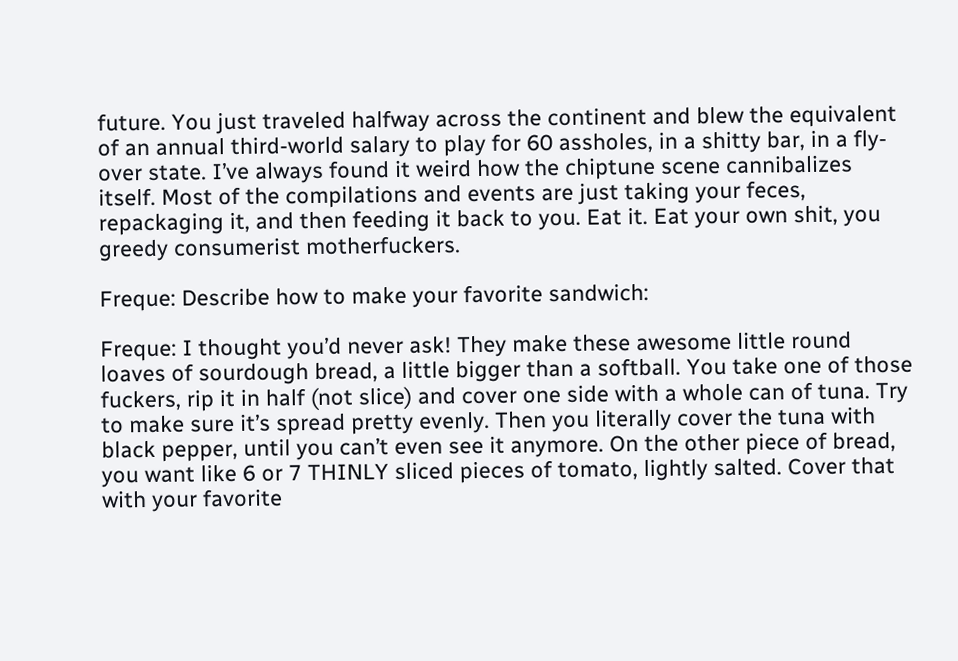future. You just traveled halfway across the continent and blew the equivalent of an annual third-world salary to play for 60 assholes, in a shitty bar, in a fly-over state. I’ve always found it weird how the chiptune scene cannibalizes itself. Most of the compilations and events are just taking your feces, repackaging it, and then feeding it back to you. Eat it. Eat your own shit, you greedy consumerist motherfuckers.

Freque: Describe how to make your favorite sandwich:

Freque: I thought you’d never ask! They make these awesome little round loaves of sourdough bread, a little bigger than a softball. You take one of those fuckers, rip it in half (not slice) and cover one side with a whole can of tuna. Try to make sure it’s spread pretty evenly. Then you literally cover the tuna with black pepper, until you can’t even see it anymore. On the other piece of bread, you want like 6 or 7 THINLY sliced pieces of tomato, lightly salted. Cover that with your favorite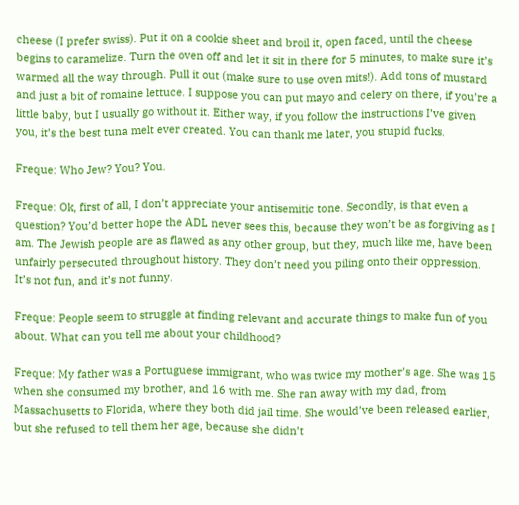cheese (I prefer swiss). Put it on a cookie sheet and broil it, open faced, until the cheese begins to caramelize. Turn the oven off and let it sit in there for 5 minutes, to make sure it’s warmed all the way through. Pull it out (make sure to use oven mits!). Add tons of mustard and just a bit of romaine lettuce. I suppose you can put mayo and celery on there, if you’re a little baby, but I usually go without it. Either way, if you follow the instructions I’ve given you, it’s the best tuna melt ever created. You can thank me later, you stupid fucks.

Freque: Who Jew? You? You.

Freque: Ok, first of all, I don’t appreciate your antisemitic tone. Secondly, is that even a question? You’d better hope the ADL never sees this, because they won’t be as forgiving as I am. The Jewish people are as flawed as any other group, but they, much like me, have been unfairly persecuted throughout history. They don’t need you piling onto their oppression. It’s not fun, and it’s not funny.

Freque: People seem to struggle at finding relevant and accurate things to make fun of you about. What can you tell me about your childhood?

Freque: My father was a Portuguese immigrant, who was twice my mother’s age. She was 15 when she consumed my brother, and 16 with me. She ran away with my dad, from Massachusetts to Florida, where they both did jail time. She would’ve been released earlier, but she refused to tell them her age, because she didn’t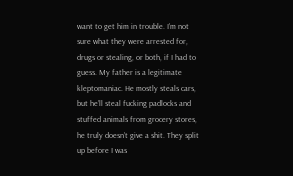want to get him in trouble. I’m not sure what they were arrested for, drugs or stealing, or both, if I had to guess. My father is a legitimate kleptomaniac. He mostly steals cars, but he’ll steal fucking padlocks and stuffed animals from grocery stores, he truly doesn’t give a shit. They split up before I was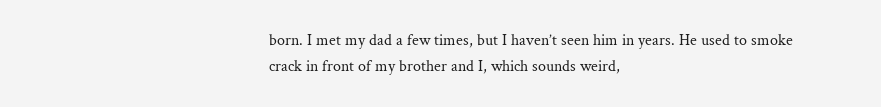born. I met my dad a few times, but I haven’t seen him in years. He used to smoke crack in front of my brother and I, which sounds weird,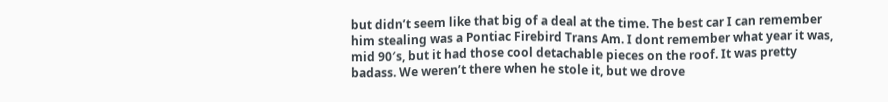but didn’t seem like that big of a deal at the time. The best car I can remember him stealing was a Pontiac Firebird Trans Am. I dont remember what year it was, mid 90′s, but it had those cool detachable pieces on the roof. It was pretty badass. We weren’t there when he stole it, but we drove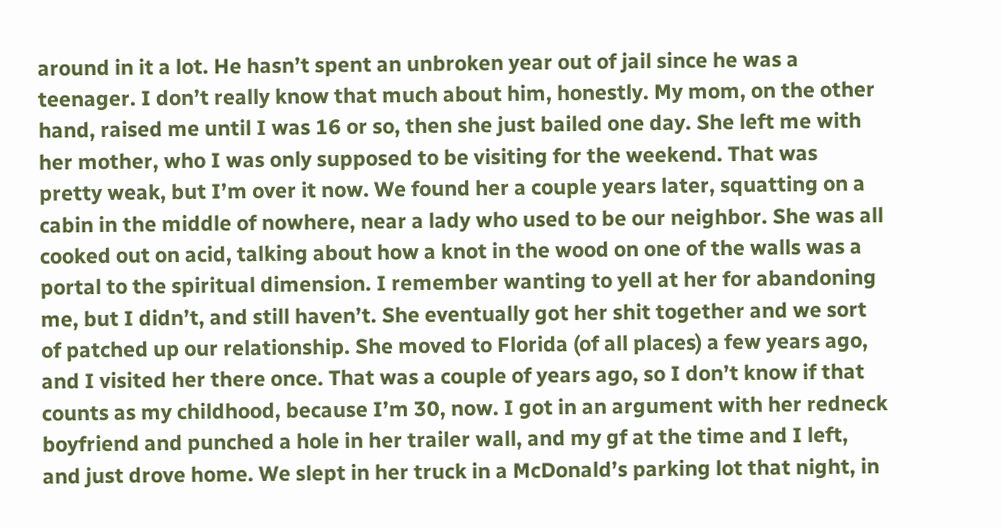around in it a lot. He hasn’t spent an unbroken year out of jail since he was a teenager. I don’t really know that much about him, honestly. My mom, on the other hand, raised me until I was 16 or so, then she just bailed one day. She left me with her mother, who I was only supposed to be visiting for the weekend. That was pretty weak, but I’m over it now. We found her a couple years later, squatting on a cabin in the middle of nowhere, near a lady who used to be our neighbor. She was all cooked out on acid, talking about how a knot in the wood on one of the walls was a portal to the spiritual dimension. I remember wanting to yell at her for abandoning me, but I didn’t, and still haven’t. She eventually got her shit together and we sort of patched up our relationship. She moved to Florida (of all places) a few years ago, and I visited her there once. That was a couple of years ago, so I don’t know if that counts as my childhood, because I’m 30, now. I got in an argument with her redneck boyfriend and punched a hole in her trailer wall, and my gf at the time and I left, and just drove home. We slept in her truck in a McDonald’s parking lot that night, in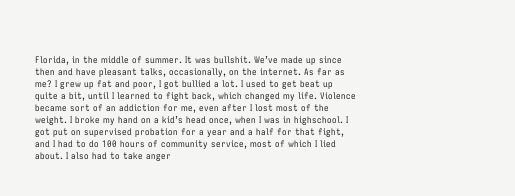Florida, in the middle of summer. It was bullshit. We’ve made up since then and have pleasant talks, occasionally, on the internet. As far as me? I grew up fat and poor, I got bullied a lot. I used to get beat up quite a bit, until I learned to fight back, which changed my life. Violence became sort of an addiction for me, even after I lost most of the weight. I broke my hand on a kid’s head once, when I was in highschool. I got put on supervised probation for a year and a half for that fight, and I had to do 100 hours of community service, most of which I lied about. I also had to take anger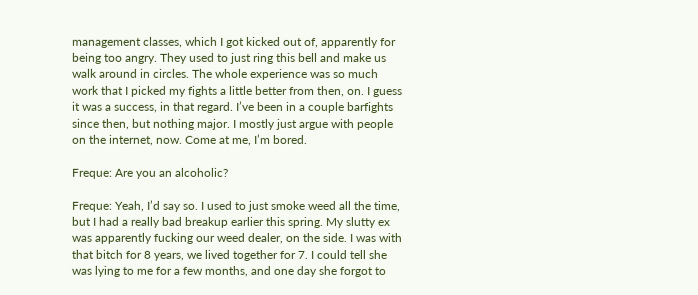management classes, which I got kicked out of, apparently for being too angry. They used to just ring this bell and make us walk around in circles. The whole experience was so much work that I picked my fights a little better from then, on. I guess it was a success, in that regard. I’ve been in a couple barfights since then, but nothing major. I mostly just argue with people on the internet, now. Come at me, I’m bored.

Freque: Are you an alcoholic?

Freque: Yeah, I’d say so. I used to just smoke weed all the time, but I had a really bad breakup earlier this spring. My slutty ex was apparently fucking our weed dealer, on the side. I was with that bitch for 8 years, we lived together for 7. I could tell she was lying to me for a few months, and one day she forgot to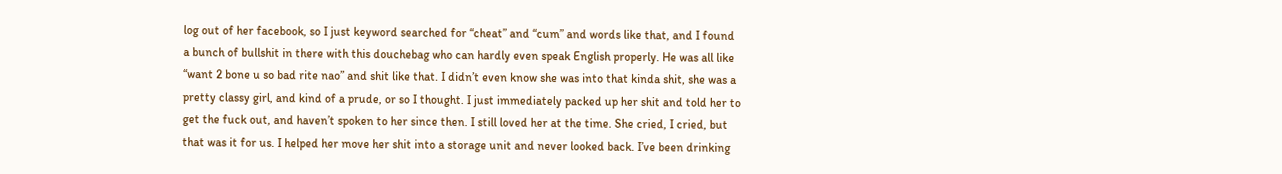log out of her facebook, so I just keyword searched for “cheat” and “cum” and words like that, and I found a bunch of bullshit in there with this douchebag who can hardly even speak English properly. He was all like “want 2 bone u so bad rite nao” and shit like that. I didn’t even know she was into that kinda shit, she was a pretty classy girl, and kind of a prude, or so I thought. I just immediately packed up her shit and told her to get the fuck out, and haven’t spoken to her since then. I still loved her at the time. She cried, I cried, but that was it for us. I helped her move her shit into a storage unit and never looked back. I’ve been drinking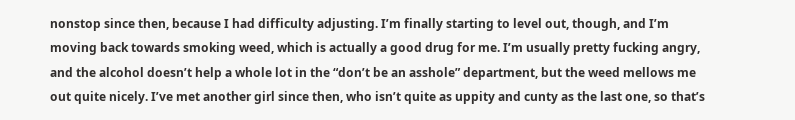nonstop since then, because I had difficulty adjusting. I’m finally starting to level out, though, and I’m moving back towards smoking weed, which is actually a good drug for me. I’m usually pretty fucking angry, and the alcohol doesn’t help a whole lot in the “don’t be an asshole” department, but the weed mellows me out quite nicely. I’ve met another girl since then, who isn’t quite as uppity and cunty as the last one, so that’s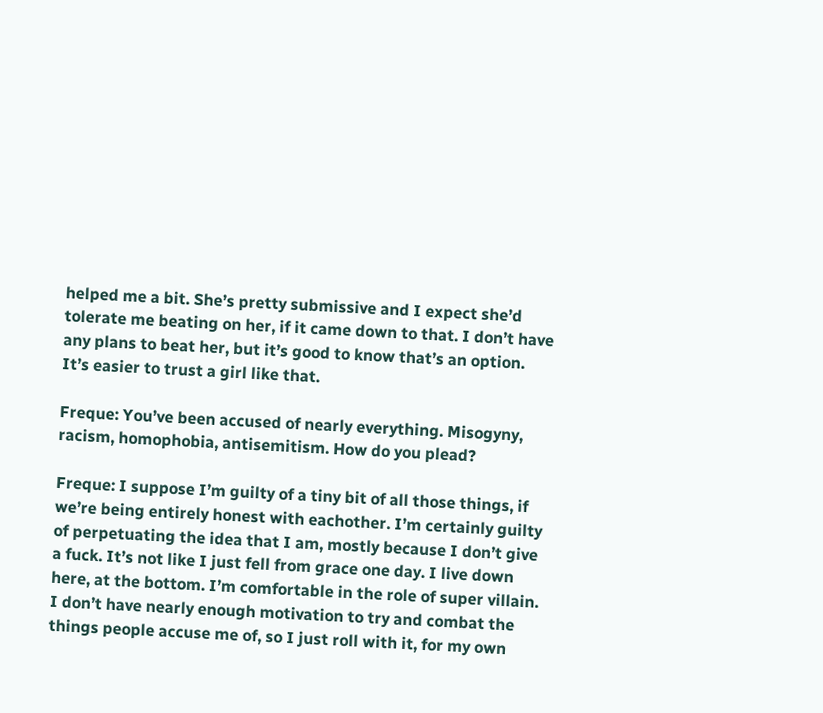helped me a bit. She’s pretty submissive and I expect she’d tolerate me beating on her, if it came down to that. I don’t have any plans to beat her, but it’s good to know that’s an option. It’s easier to trust a girl like that.

Freque: You’ve been accused of nearly everything. Misogyny, racism, homophobia, antisemitism. How do you plead?

Freque: I suppose I’m guilty of a tiny bit of all those things, if we’re being entirely honest with eachother. I’m certainly guilty of perpetuating the idea that I am, mostly because I don’t give a fuck. It’s not like I just fell from grace one day. I live down here, at the bottom. I’m comfortable in the role of super villain. I don’t have nearly enough motivation to try and combat the things people accuse me of, so I just roll with it, for my own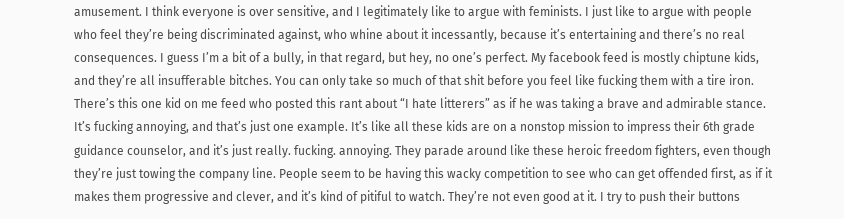amusement. I think everyone is over sensitive, and I legitimately like to argue with feminists. I just like to argue with people who feel they’re being discriminated against, who whine about it incessantly, because it’s entertaining and there’s no real consequences. I guess I’m a bit of a bully, in that regard, but hey, no one’s perfect. My facebook feed is mostly chiptune kids, and they’re all insufferable bitches. You can only take so much of that shit before you feel like fucking them with a tire iron. There’s this one kid on me feed who posted this rant about “I hate litterers” as if he was taking a brave and admirable stance. It’s fucking annoying, and that’s just one example. It’s like all these kids are on a nonstop mission to impress their 6th grade guidance counselor, and it’s just really. fucking. annoying. They parade around like these heroic freedom fighters, even though they’re just towing the company line. People seem to be having this wacky competition to see who can get offended first, as if it makes them progressive and clever, and it’s kind of pitiful to watch. They’re not even good at it. I try to push their buttons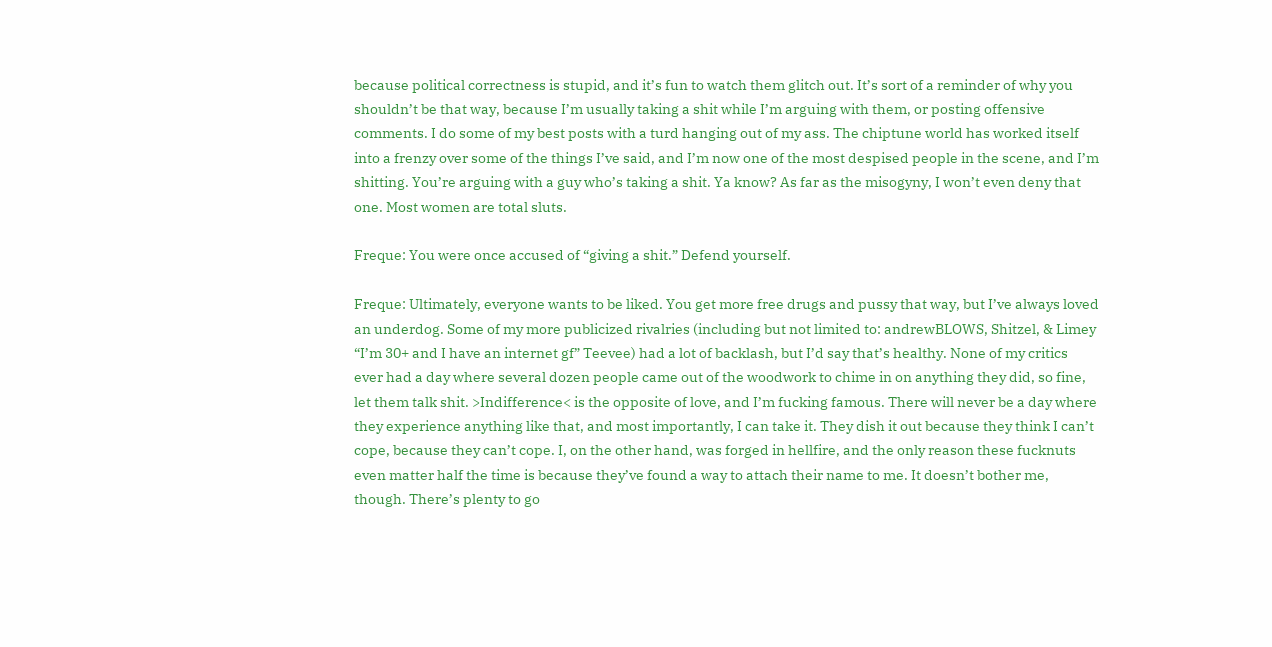because political correctness is stupid, and it’s fun to watch them glitch out. It’s sort of a reminder of why you shouldn’t be that way, because I’m usually taking a shit while I’m arguing with them, or posting offensive comments. I do some of my best posts with a turd hanging out of my ass. The chiptune world has worked itself into a frenzy over some of the things I’ve said, and I’m now one of the most despised people in the scene, and I’m shitting. You’re arguing with a guy who’s taking a shit. Ya know? As far as the misogyny, I won’t even deny that one. Most women are total sluts.

Freque: You were once accused of “giving a shit.” Defend yourself.

Freque: Ultimately, everyone wants to be liked. You get more free drugs and pussy that way, but I’ve always loved an underdog. Some of my more publicized rivalries (including but not limited to: andrewBLOWS, Shitzel, & Limey “I’m 30+ and I have an internet gf” Teevee) had a lot of backlash, but I’d say that’s healthy. None of my critics ever had a day where several dozen people came out of the woodwork to chime in on anything they did, so fine, let them talk shit. >Indifference< is the opposite of love, and I’m fucking famous. There will never be a day where they experience anything like that, and most importantly, I can take it. They dish it out because they think I can’t cope, because they can’t cope. I, on the other hand, was forged in hellfire, and the only reason these fucknuts even matter half the time is because they’ve found a way to attach their name to me. It doesn’t bother me, though. There’s plenty to go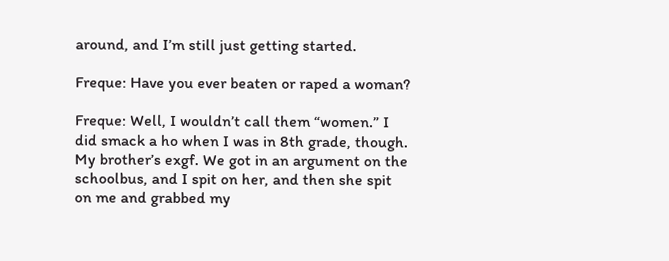around, and I’m still just getting started.

Freque: Have you ever beaten or raped a woman?

Freque: Well, I wouldn’t call them “women.” I did smack a ho when I was in 8th grade, though. My brother’s exgf. We got in an argument on the schoolbus, and I spit on her, and then she spit on me and grabbed my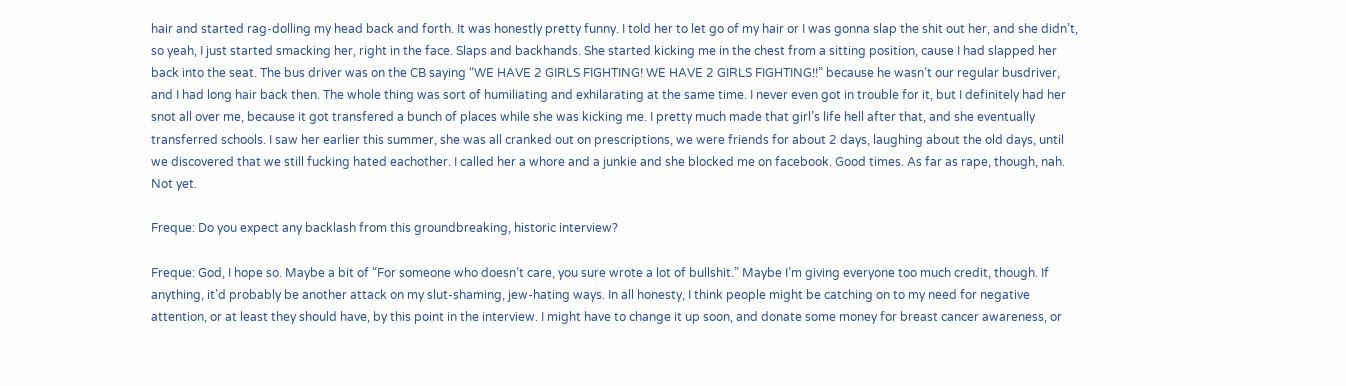hair and started rag-dolling my head back and forth. It was honestly pretty funny. I told her to let go of my hair or I was gonna slap the shit out her, and she didn’t, so yeah, I just started smacking her, right in the face. Slaps and backhands. She started kicking me in the chest from a sitting position, cause I had slapped her back into the seat. The bus driver was on the CB saying “WE HAVE 2 GIRLS FIGHTING! WE HAVE 2 GIRLS FIGHTING!!” because he wasn’t our regular busdriver, and I had long hair back then. The whole thing was sort of humiliating and exhilarating at the same time. I never even got in trouble for it, but I definitely had her snot all over me, because it got transfered a bunch of places while she was kicking me. I pretty much made that girl’s life hell after that, and she eventually transferred schools. I saw her earlier this summer, she was all cranked out on prescriptions, we were friends for about 2 days, laughing about the old days, until we discovered that we still fucking hated eachother. I called her a whore and a junkie and she blocked me on facebook. Good times. As far as rape, though, nah. Not yet.

Freque: Do you expect any backlash from this groundbreaking, historic interview?

Freque: God, I hope so. Maybe a bit of “For someone who doesn’t care, you sure wrote a lot of bullshit.” Maybe I’m giving everyone too much credit, though. If anything, it’d probably be another attack on my slut-shaming, jew-hating ways. In all honesty, I think people might be catching on to my need for negative attention, or at least they should have, by this point in the interview. I might have to change it up soon, and donate some money for breast cancer awareness, or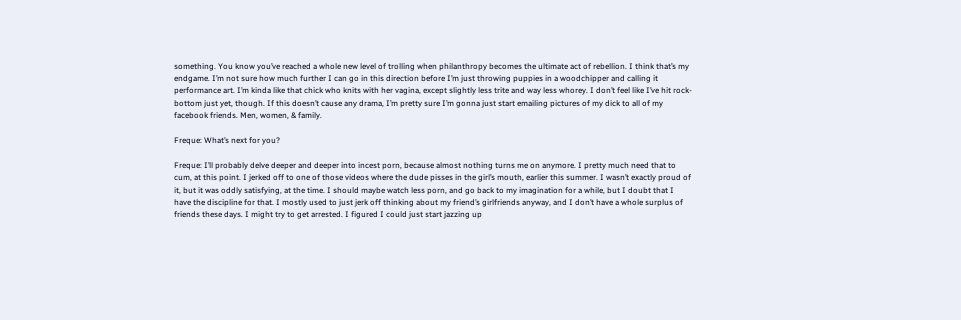something. You know you’ve reached a whole new level of trolling when philanthropy becomes the ultimate act of rebellion. I think that’s my endgame. I’m not sure how much further I can go in this direction before I’m just throwing puppies in a woodchipper and calling it performance art. I’m kinda like that chick who knits with her vagina, except slightly less trite and way less whorey. I don’t feel like I’ve hit rock-bottom just yet, though. If this doesn’t cause any drama, I’m pretty sure I’m gonna just start emailing pictures of my dick to all of my facebook friends. Men, women, & family.

Freque: What’s next for you?

Freque: I’ll probably delve deeper and deeper into incest porn, because almost nothing turns me on anymore. I pretty much need that to cum, at this point. I jerked off to one of those videos where the dude pisses in the girl’s mouth, earlier this summer. I wasn’t exactly proud of it, but it was oddly satisfying, at the time. I should maybe watch less porn, and go back to my imagination for a while, but I doubt that I have the discipline for that. I mostly used to just jerk off thinking about my friend’s girlfriends anyway, and I don’t have a whole surplus of friends these days. I might try to get arrested. I figured I could just start jazzing up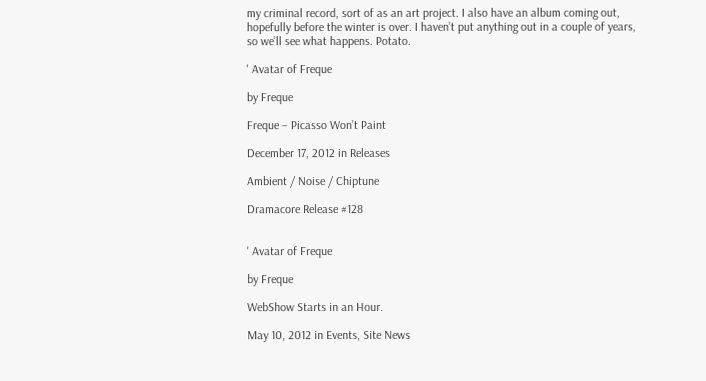my criminal record, sort of as an art project. I also have an album coming out, hopefully before the winter is over. I haven’t put anything out in a couple of years, so we’ll see what happens. Potato.

' Avatar of Freque

by Freque

Freque – Picasso Won’t Paint

December 17, 2012 in Releases

Ambient / Noise / Chiptune

Dramacore Release #128


' Avatar of Freque

by Freque

WebShow Starts in an Hour.

May 10, 2012 in Events, Site News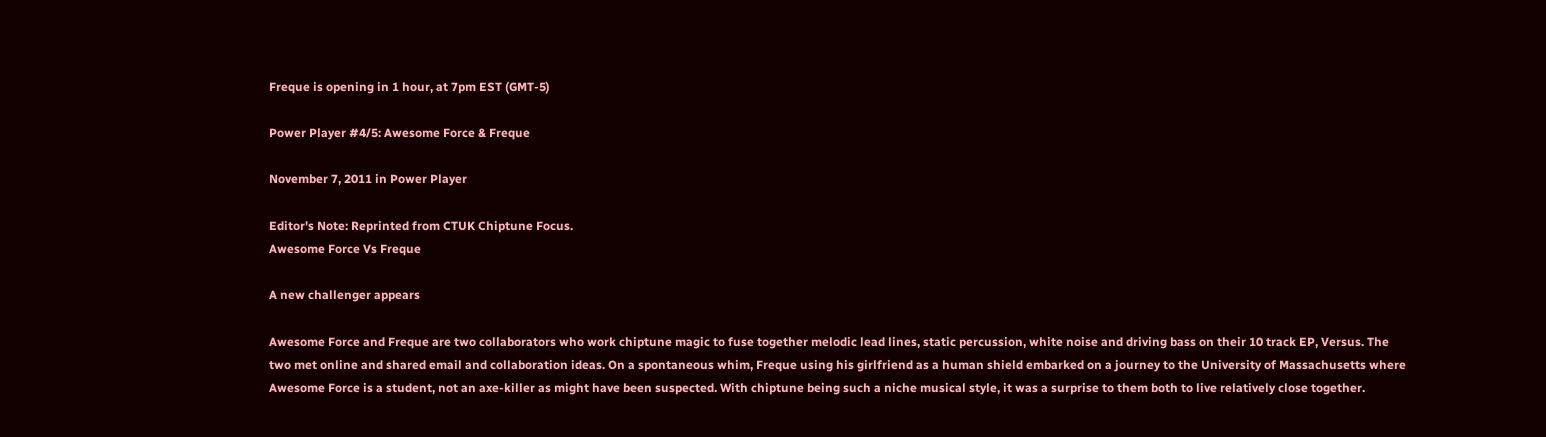Freque is opening in 1 hour, at 7pm EST (GMT-5)

Power Player #4/5: Awesome Force & Freque

November 7, 2011 in Power Player

Editor's Note: Reprinted from CTUK Chiptune Focus.
Awesome Force Vs Freque

A new challenger appears

Awesome Force and Freque are two collaborators who work chiptune magic to fuse together melodic lead lines, static percussion, white noise and driving bass on their 10 track EP, Versus. The two met online and shared email and collaboration ideas. On a spontaneous whim, Freque using his girlfriend as a human shield embarked on a journey to the University of Massachusetts where Awesome Force is a student, not an axe-killer as might have been suspected. With chiptune being such a niche musical style, it was a surprise to them both to live relatively close together.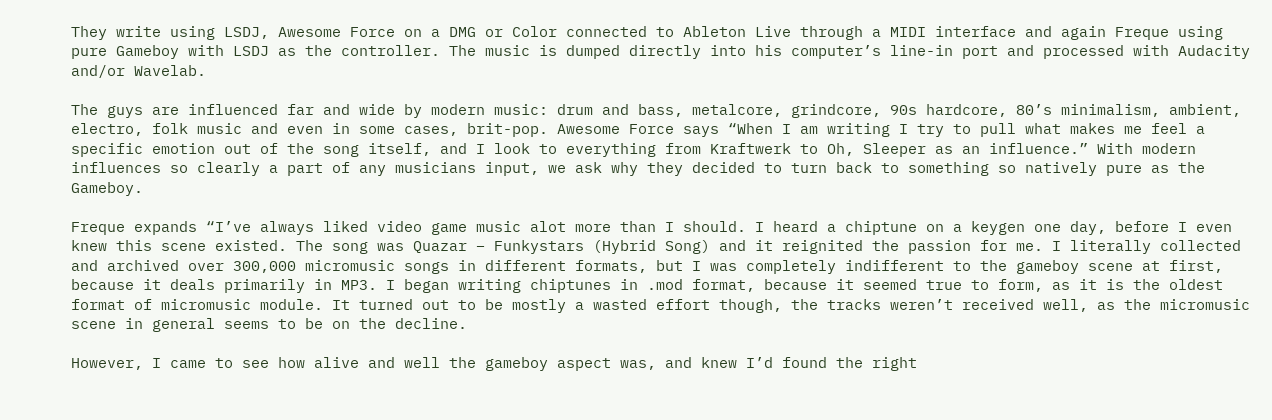They write using LSDJ, Awesome Force on a DMG or Color connected to Ableton Live through a MIDI interface and again Freque using pure Gameboy with LSDJ as the controller. The music is dumped directly into his computer’s line-in port and processed with Audacity and/or Wavelab.

The guys are influenced far and wide by modern music: drum and bass, metalcore, grindcore, 90s hardcore, 80’s minimalism, ambient, electro, folk music and even in some cases, brit-pop. Awesome Force says “When I am writing I try to pull what makes me feel a specific emotion out of the song itself, and I look to everything from Kraftwerk to Oh, Sleeper as an influence.” With modern influences so clearly a part of any musicians input, we ask why they decided to turn back to something so natively pure as the Gameboy.

Freque expands “I’ve always liked video game music alot more than I should. I heard a chiptune on a keygen one day, before I even knew this scene existed. The song was Quazar – Funkystars (Hybrid Song) and it reignited the passion for me. I literally collected and archived over 300,000 micromusic songs in different formats, but I was completely indifferent to the gameboy scene at first, because it deals primarily in MP3. I began writing chiptunes in .mod format, because it seemed true to form, as it is the oldest format of micromusic module. It turned out to be mostly a wasted effort though, the tracks weren’t received well, as the micromusic scene in general seems to be on the decline.

However, I came to see how alive and well the gameboy aspect was, and knew I’d found the right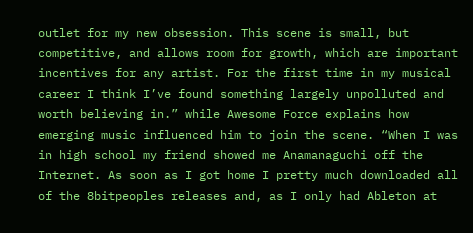outlet for my new obsession. This scene is small, but competitive, and allows room for growth, which are important incentives for any artist. For the first time in my musical career I think I’ve found something largely unpolluted and worth believing in.” while Awesome Force explains how emerging music influenced him to join the scene. “When I was in high school my friend showed me Anamanaguchi off the Internet. As soon as I got home I pretty much downloaded all of the 8bitpeoples releases and, as I only had Ableton at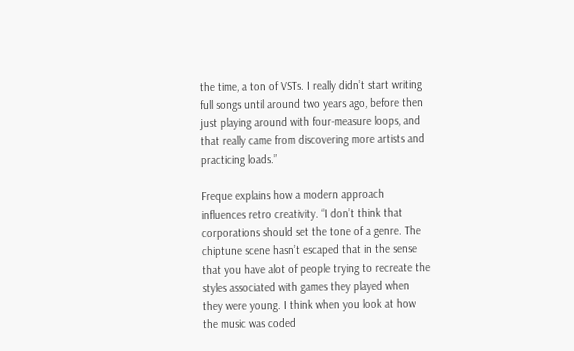the time, a ton of VSTs. I really didn’t start writing full songs until around two years ago, before then just playing around with four-measure loops, and that really came from discovering more artists and practicing loads.”

Freque explains how a modern approach influences retro creativity. “I don’t think that corporations should set the tone of a genre. The chiptune scene hasn’t escaped that in the sense that you have alot of people trying to recreate the styles associated with games they played when they were young. I think when you look at how the music was coded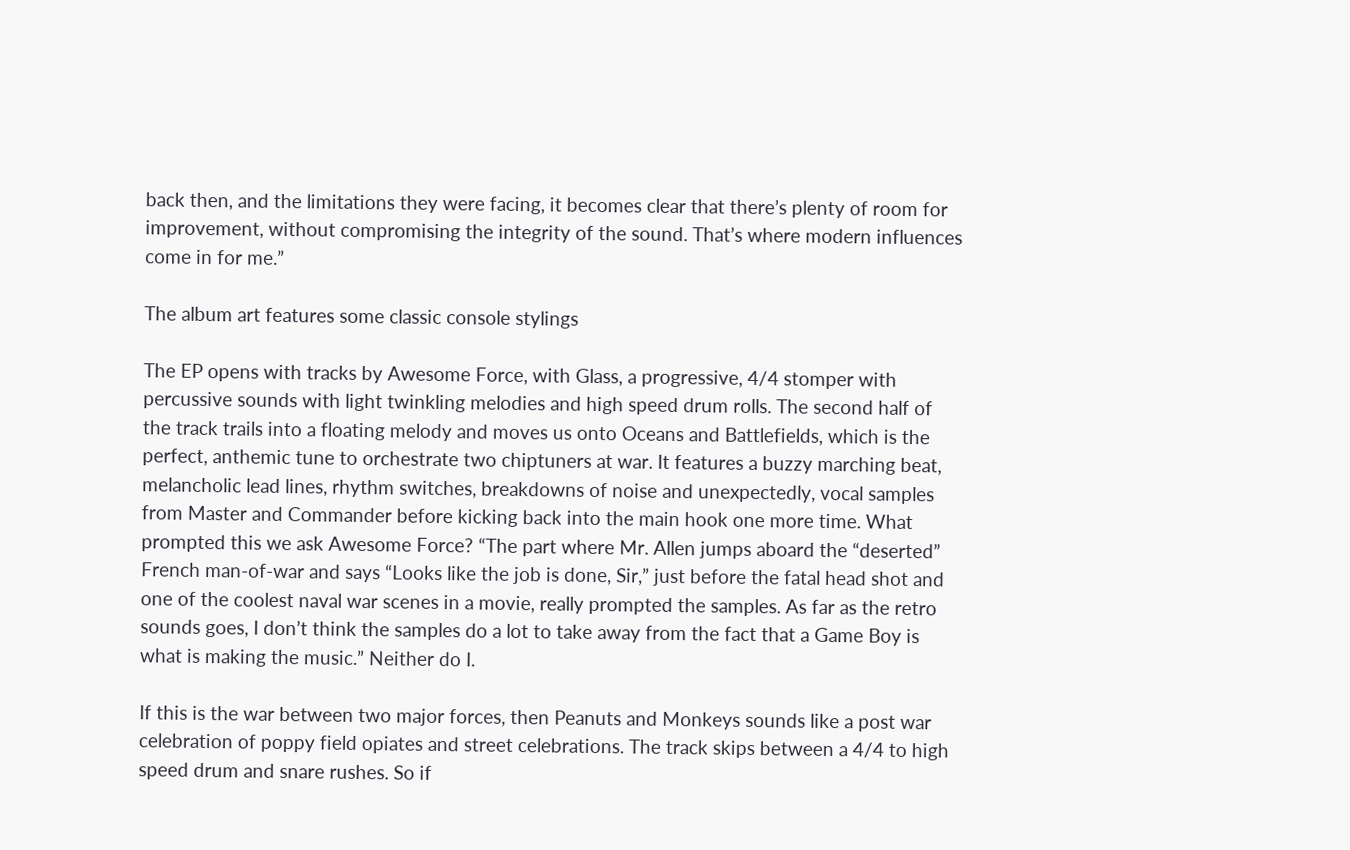back then, and the limitations they were facing, it becomes clear that there’s plenty of room for improvement, without compromising the integrity of the sound. That’s where modern influences come in for me.”

The album art features some classic console stylings

The EP opens with tracks by Awesome Force, with Glass, a progressive, 4/4 stomper with percussive sounds with light twinkling melodies and high speed drum rolls. The second half of the track trails into a floating melody and moves us onto Oceans and Battlefields, which is the perfect, anthemic tune to orchestrate two chiptuners at war. It features a buzzy marching beat, melancholic lead lines, rhythm switches, breakdowns of noise and unexpectedly, vocal samples from Master and Commander before kicking back into the main hook one more time. What prompted this we ask Awesome Force? “The part where Mr. Allen jumps aboard the “deserted” French man-of-war and says “Looks like the job is done, Sir,” just before the fatal head shot and one of the coolest naval war scenes in a movie, really prompted the samples. As far as the retro sounds goes, I don’t think the samples do a lot to take away from the fact that a Game Boy is what is making the music.” Neither do I.

If this is the war between two major forces, then Peanuts and Monkeys sounds like a post war celebration of poppy field opiates and street celebrations. The track skips between a 4/4 to high speed drum and snare rushes. So if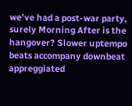we’ve had a post-war party, surely Morning After is the hangover? Slower uptempo beats accompany downbeat appreggiated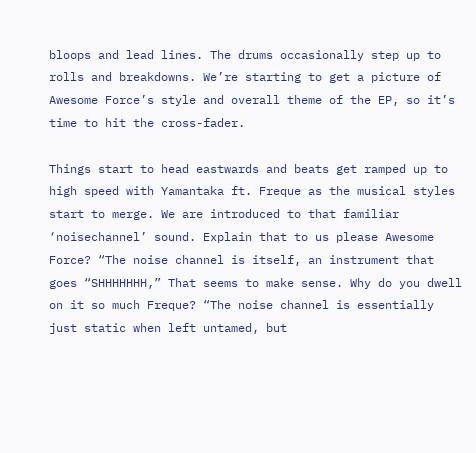bloops and lead lines. The drums occasionally step up to rolls and breakdowns. We’re starting to get a picture of Awesome Force’s style and overall theme of the EP, so it’s time to hit the cross-fader.

Things start to head eastwards and beats get ramped up to high speed with Yamantaka ft. Freque as the musical styles start to merge. We are introduced to that familiar ‘noisechannel’ sound. Explain that to us please Awesome Force? “The noise channel is itself, an instrument that goes “SHHHHHHH,” That seems to make sense. Why do you dwell on it so much Freque? “The noise channel is essentially just static when left untamed, but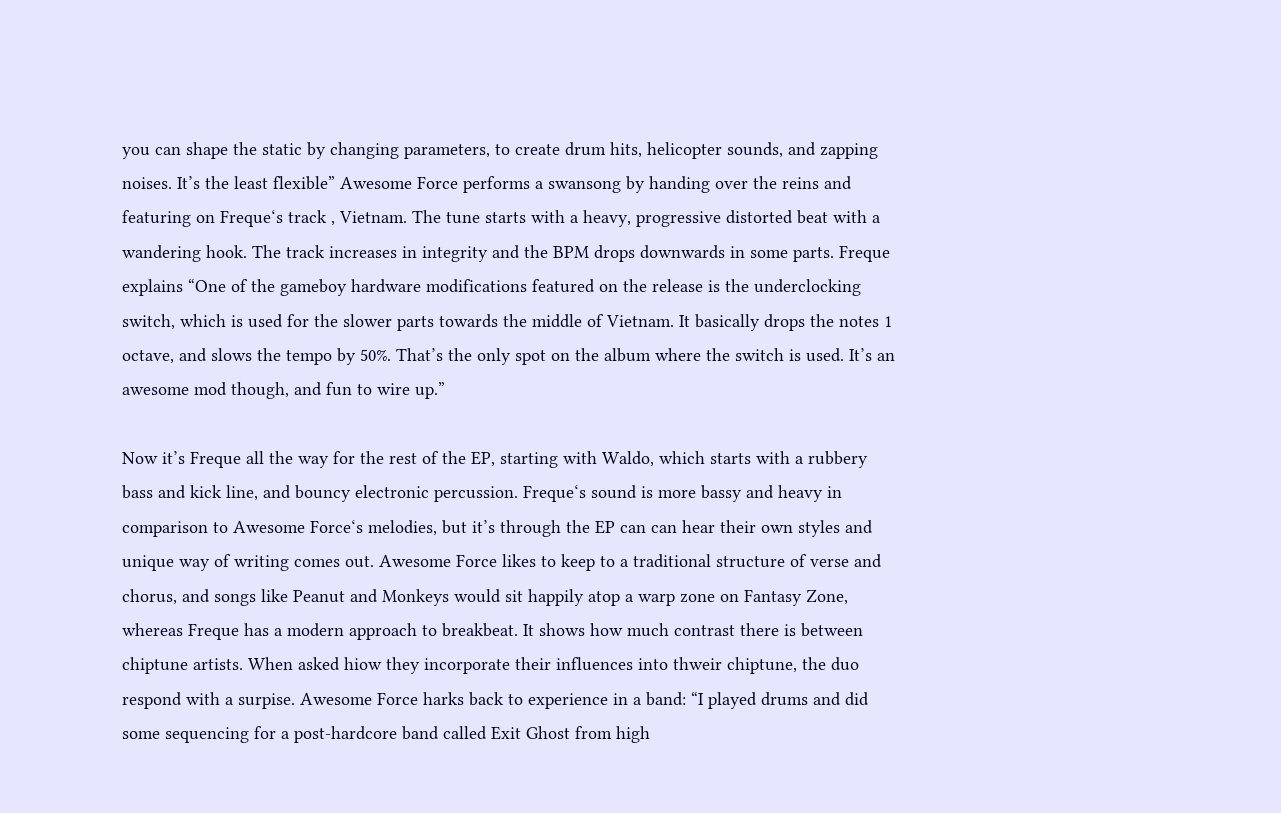you can shape the static by changing parameters, to create drum hits, helicopter sounds, and zapping noises. It’s the least flexible” Awesome Force performs a swansong by handing over the reins and featuring on Freque‘s track , Vietnam. The tune starts with a heavy, progressive distorted beat with a wandering hook. The track increases in integrity and the BPM drops downwards in some parts. Freque explains “One of the gameboy hardware modifications featured on the release is the underclocking switch, which is used for the slower parts towards the middle of Vietnam. It basically drops the notes 1 octave, and slows the tempo by 50%. That’s the only spot on the album where the switch is used. It’s an awesome mod though, and fun to wire up.”

Now it’s Freque all the way for the rest of the EP, starting with Waldo, which starts with a rubbery bass and kick line, and bouncy electronic percussion. Freque‘s sound is more bassy and heavy in comparison to Awesome Force‘s melodies, but it’s through the EP can can hear their own styles and unique way of writing comes out. Awesome Force likes to keep to a traditional structure of verse and chorus, and songs like Peanut and Monkeys would sit happily atop a warp zone on Fantasy Zone, whereas Freque has a modern approach to breakbeat. It shows how much contrast there is between chiptune artists. When asked hiow they incorporate their influences into thweir chiptune, the duo respond with a surpise. Awesome Force harks back to experience in a band: “I played drums and did some sequencing for a post-hardcore band called Exit Ghost from high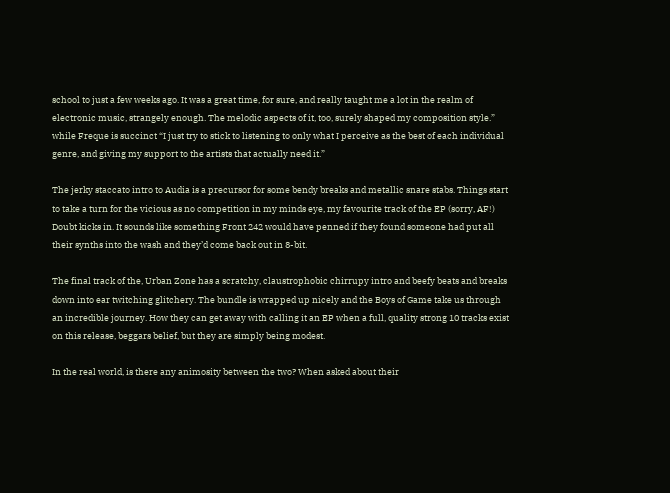school to just a few weeks ago. It was a great time, for sure, and really taught me a lot in the realm of electronic music, strangely enough. The melodic aspects of it, too, surely shaped my composition style.” while Freque is succinct “I just try to stick to listening to only what I perceive as the best of each individual genre, and giving my support to the artists that actually need it.”

The jerky staccato intro to Audia is a precursor for some bendy breaks and metallic snare stabs. Things start to take a turn for the vicious as no competition in my minds eye, my favourite track of the EP (sorry, AF!) Doubt kicks in. It sounds like something Front 242 would have penned if they found someone had put all their synths into the wash and they’d come back out in 8-bit.

The final track of the, Urban Zone has a scratchy, claustrophobic chirrupy intro and beefy beats and breaks down into ear twitching glitchery. The bundle is wrapped up nicely and the Boys of Game take us through an incredible journey. How they can get away with calling it an EP when a full, quality strong 10 tracks exist on this release, beggars belief, but they are simply being modest.

In the real world, is there any animosity between the two? When asked about their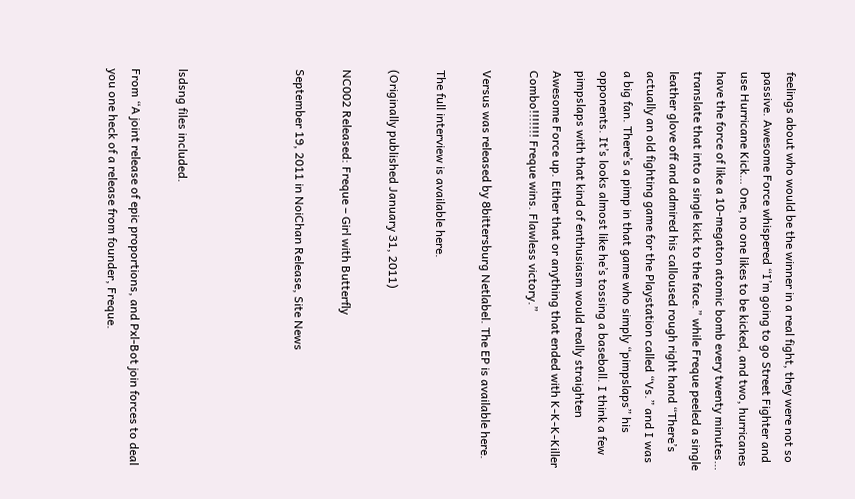feelings about who would be the winner in a real fight, they were not so passive. Awesome Force whispered “I’m going to go Street Fighter and use Hurricane Kick… One, no one likes to be kicked, and two, hurricanes have the force of like a 10-megaton atomic bomb every twenty minutes… translate that into a single kick to the face.” while Freque peeled a single leather glove off and admired his calloused rough right hand “There’s actually an old fighting game for the Playstation called “Vs.” and I was a big fan. There’s a pimp in that game who simply “pimpslaps” his opponents. It’s looks almost like he’s tossing a baseball. I think a few pimpslaps with that kind of enthusiasm would really straighten Awesome Force up. Either that or anything that ended with K-K-K-Killer Combo!!!!!!! Freque wins. Flawless victory.”

Versus was released by 8bittersburg Netlabel. The EP is available here.

The full interview is available here.

(Originally published January 31, 2011)

NC002 Released: Freque – Girl with Butterfly

September 19, 2011 in NoiChan Release, Site News




lsdsng files included.

From “A joint release of epic proportions, and Pxl-Bot join forces to deal you one heck of a release from founder, Freque.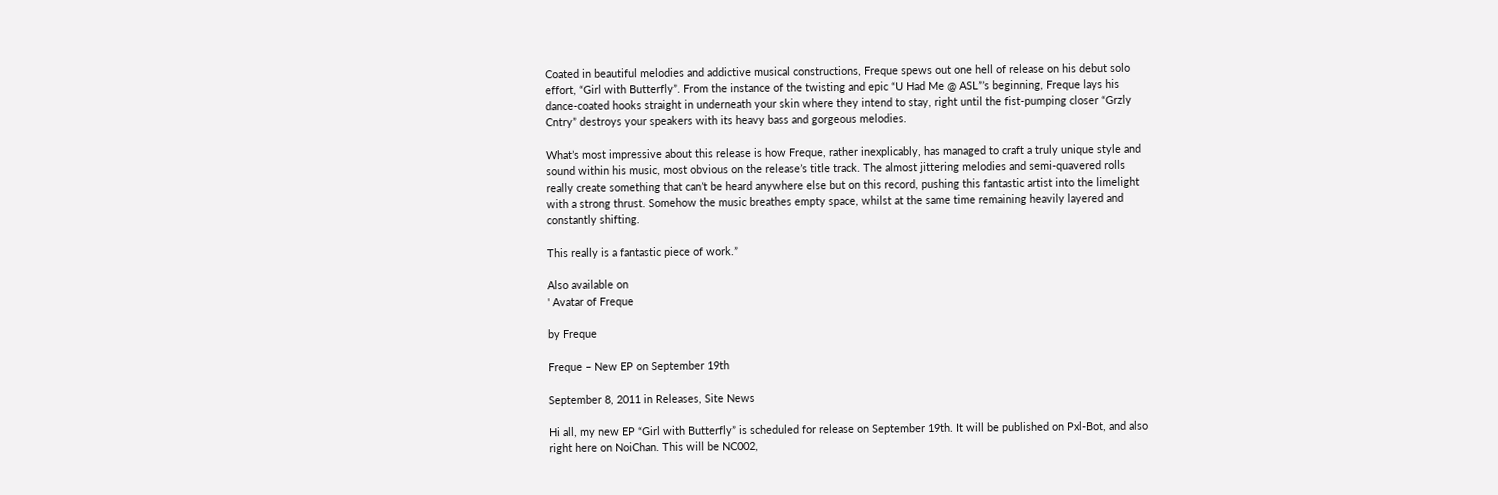Coated in beautiful melodies and addictive musical constructions, Freque spews out one hell of release on his debut solo effort, “Girl with Butterfly”. From the instance of the twisting and epic “U Had Me @ ASL”’s beginning, Freque lays his dance-coated hooks straight in underneath your skin where they intend to stay, right until the fist-pumping closer “Grzly Cntry” destroys your speakers with its heavy bass and gorgeous melodies.

What’s most impressive about this release is how Freque, rather inexplicably, has managed to craft a truly unique style and sound within his music, most obvious on the release’s title track. The almost jittering melodies and semi-quavered rolls really create something that can’t be heard anywhere else but on this record, pushing this fantastic artist into the limelight with a strong thrust. Somehow the music breathes empty space, whilst at the same time remaining heavily layered and constantly shifting.

This really is a fantastic piece of work.”

Also available on
' Avatar of Freque

by Freque

Freque – New EP on September 19th

September 8, 2011 in Releases, Site News

Hi all, my new EP “Girl with Butterfly” is scheduled for release on September 19th. It will be published on Pxl-Bot, and also right here on NoiChan. This will be NC002,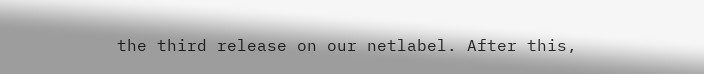the third release on our netlabel. After this,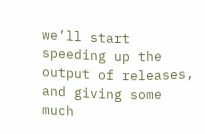we’ll start speeding up the output of releases, and giving some much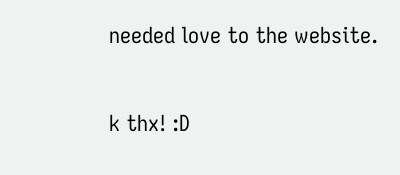needed love to the website.

k thx! :D